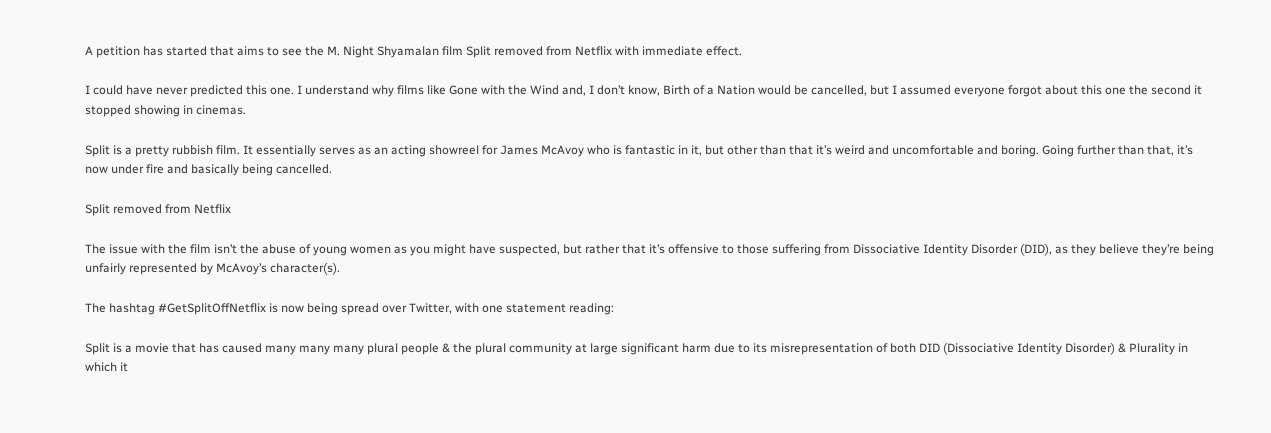A petition has started that aims to see the M. Night Shyamalan film Split removed from Netflix with immediate effect.

I could have never predicted this one. I understand why films like Gone with the Wind and, I don’t know, Birth of a Nation would be cancelled, but I assumed everyone forgot about this one the second it stopped showing in cinemas.

Split is a pretty rubbish film. It essentially serves as an acting showreel for James McAvoy who is fantastic in it, but other than that it’s weird and uncomfortable and boring. Going further than that, it’s now under fire and basically being cancelled.

Split removed from Netflix

The issue with the film isn’t the abuse of young women as you might have suspected, but rather that it’s offensive to those suffering from Dissociative Identity Disorder (DID), as they believe they’re being unfairly represented by McAvoy’s character(s).

The hashtag #GetSplitOffNetflix is now being spread over Twitter, with one statement reading:

Split is a movie that has caused many many many plural people & the plural community at large significant harm due to its misrepresentation of both DID (Dissociative Identity Disorder) & Plurality in which it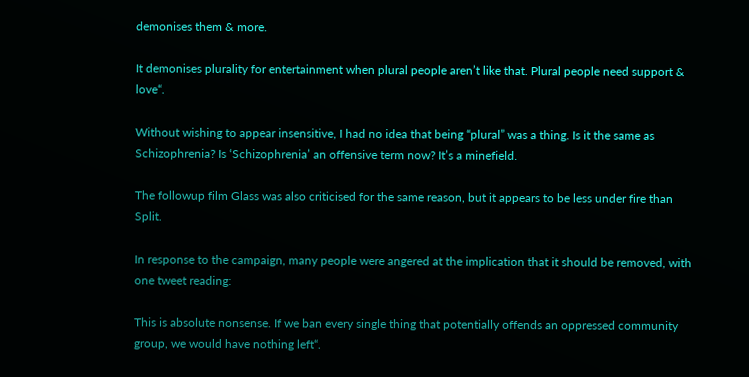demonises them & more.

It demonises plurality for entertainment when plural people aren’t like that. Plural people need support & love“.

Without wishing to appear insensitive, I had no idea that being “plural” was a thing. Is it the same as Schizophrenia? Is ‘Schizophrenia’ an offensive term now? It’s a minefield.

The followup film Glass was also criticised for the same reason, but it appears to be less under fire than Split.

In response to the campaign, many people were angered at the implication that it should be removed, with one tweet reading:

This is absolute nonsense. If we ban every single thing that potentially offends an oppressed community group, we would have nothing left“.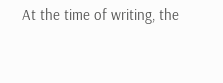At the time of writing, the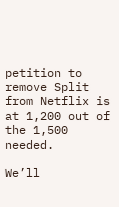petition to remove Split from Netflix is at 1,200 out of the 1,500 needed.

We’ll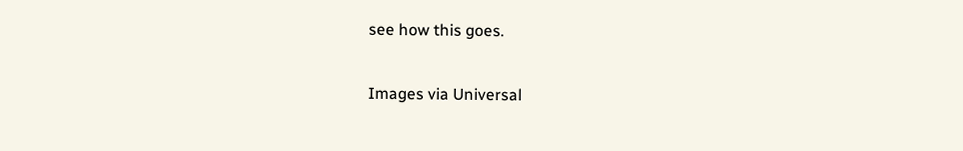see how this goes.

Images via Universal